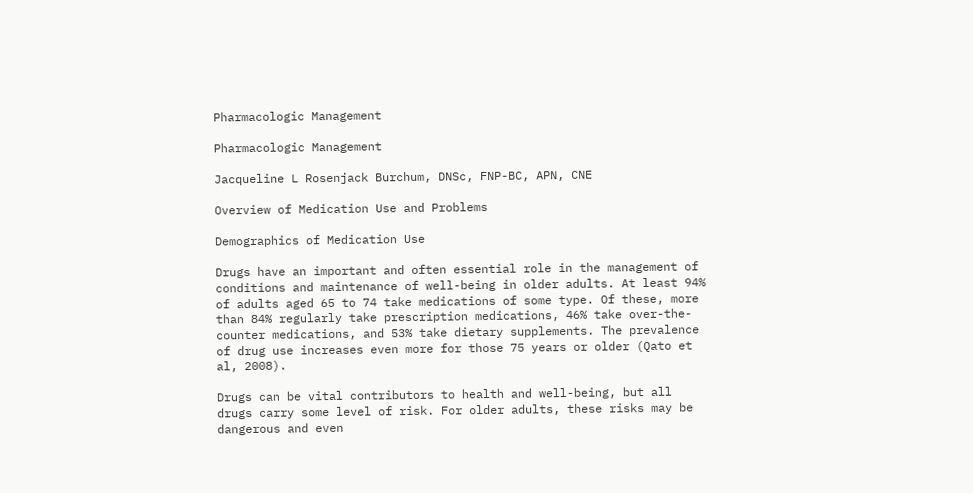Pharmacologic Management

Pharmacologic Management

Jacqueline L Rosenjack Burchum, DNSc, FNP-BC, APN, CNE

Overview of Medication Use and Problems

Demographics of Medication Use

Drugs have an important and often essential role in the management of conditions and maintenance of well-being in older adults. At least 94% of adults aged 65 to 74 take medications of some type. Of these, more than 84% regularly take prescription medications, 46% take over-the-counter medications, and 53% take dietary supplements. The prevalence of drug use increases even more for those 75 years or older (Qato et al, 2008).

Drugs can be vital contributors to health and well-being, but all drugs carry some level of risk. For older adults, these risks may be dangerous and even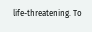life-threatening. To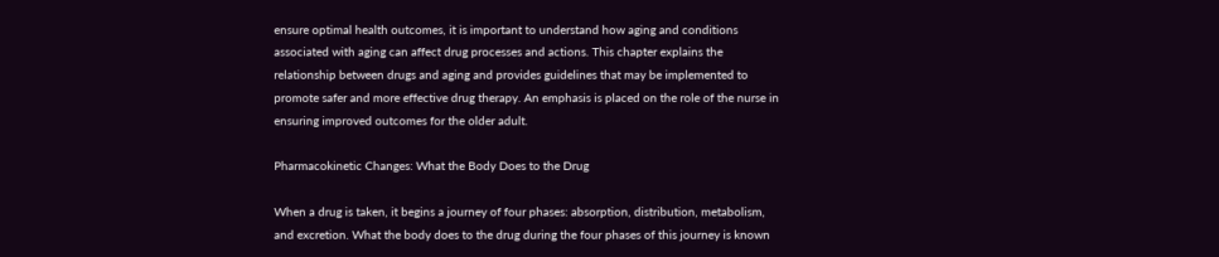ensure optimal health outcomes, it is important to understand how aging and conditions associated with aging can affect drug processes and actions. This chapter explains the relationship between drugs and aging and provides guidelines that may be implemented to promote safer and more effective drug therapy. An emphasis is placed on the role of the nurse in ensuring improved outcomes for the older adult.

Pharmacokinetic Changes: What the Body Does to the Drug

When a drug is taken, it begins a journey of four phases: absorption, distribution, metabolism, and excretion. What the body does to the drug during the four phases of this journey is known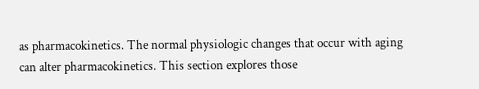as pharmacokinetics. The normal physiologic changes that occur with aging can alter pharmacokinetics. This section explores those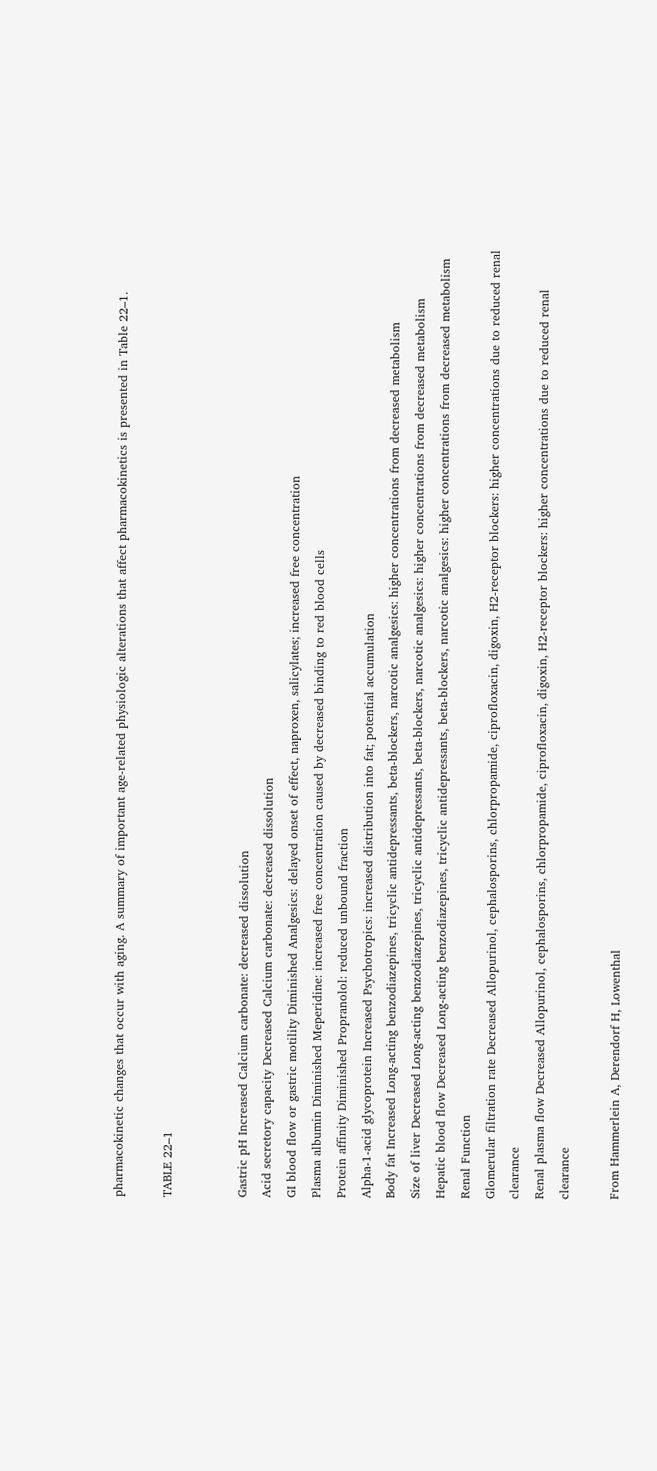pharmacokinetic changes that occur with aging. A summary of important age-related physiologic alterations that affect pharmacokinetics is presented in Table 22–1.

TABLE 22–1


Gastric pH Increased Calcium carbonate: decreased dissolution
Acid secretory capacity Decreased Calcium carbonate: decreased dissolution
GI blood flow or gastric motility Diminished Analgesics: delayed onset of effect, naproxen, salicylates; increased free concentration
Plasma albumin Diminished Meperidine: increased free concentration caused by decreased binding to red blood cells
Protein affinity Diminished Propranolol: reduced unbound fraction
Alpha-1-acid glycoprotein Increased Psychotropics: increased distribution into fat; potential accumulation
Body fat Increased Long-acting benzodiazepines, tricyclic antidepressants, beta-blockers, narcotic analgesics: higher concentrations from decreased metabolism
Size of liver Decreased Long-acting benzodiazepines, tricyclic antidepressants, beta-blockers, narcotic analgesics: higher concentrations from decreased metabolism
Hepatic blood flow Decreased Long-acting benzodiazepines, tricyclic antidepressants, beta-blockers, narcotic analgesics: higher concentrations from decreased metabolism
Renal Function
Glomerular filtration rate Decreased Allopurinol, cephalosporins, chlorpropamide, ciprofloxacin, digoxin, H2-receptor blockers: higher concentrations due to reduced renal clearance
Renal plasma flow Decreased Allopurinol, cephalosporins, chlorpropamide, ciprofloxacin, digoxin, H2-receptor blockers: higher concentrations due to reduced renal clearance

From Hammerlein A, Derendorf H, Lowenthal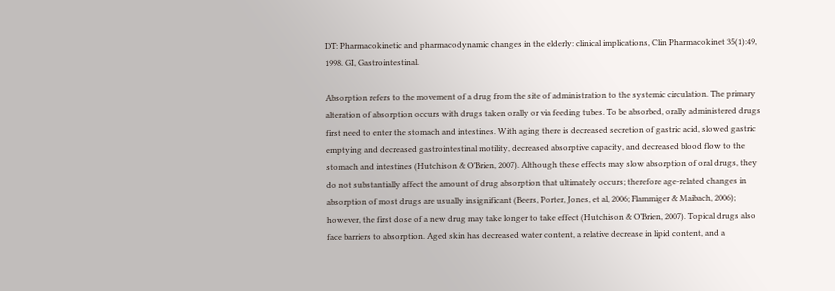DT: Pharmacokinetic and pharmacodynamic changes in the elderly: clinical implications, Clin Pharmacokinet 35(1):49, 1998. GI, Gastrointestinal.

Absorption refers to the movement of a drug from the site of administration to the systemic circulation. The primary alteration of absorption occurs with drugs taken orally or via feeding tubes. To be absorbed, orally administered drugs first need to enter the stomach and intestines. With aging there is decreased secretion of gastric acid, slowed gastric emptying and decreased gastrointestinal motility, decreased absorptive capacity, and decreased blood flow to the stomach and intestines (Hutchison & O’Brien, 2007). Although these effects may slow absorption of oral drugs, they do not substantially affect the amount of drug absorption that ultimately occurs; therefore age-related changes in absorption of most drugs are usually insignificant (Beers, Porter, Jones, et al, 2006; Flammiger & Maibach, 2006); however, the first dose of a new drug may take longer to take effect (Hutchison & O’Brien, 2007). Topical drugs also face barriers to absorption. Aged skin has decreased water content, a relative decrease in lipid content, and a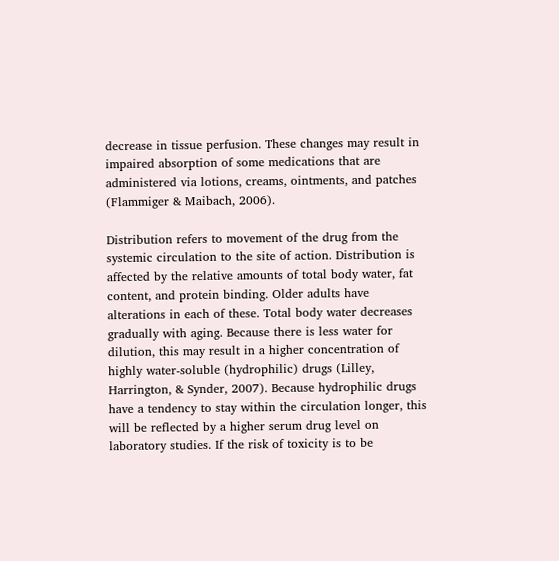decrease in tissue perfusion. These changes may result in impaired absorption of some medications that are administered via lotions, creams, ointments, and patches (Flammiger & Maibach, 2006).

Distribution refers to movement of the drug from the systemic circulation to the site of action. Distribution is affected by the relative amounts of total body water, fat content, and protein binding. Older adults have alterations in each of these. Total body water decreases gradually with aging. Because there is less water for dilution, this may result in a higher concentration of highly water-soluble (hydrophilic) drugs (Lilley, Harrington, & Synder, 2007). Because hydrophilic drugs have a tendency to stay within the circulation longer, this will be reflected by a higher serum drug level on laboratory studies. If the risk of toxicity is to be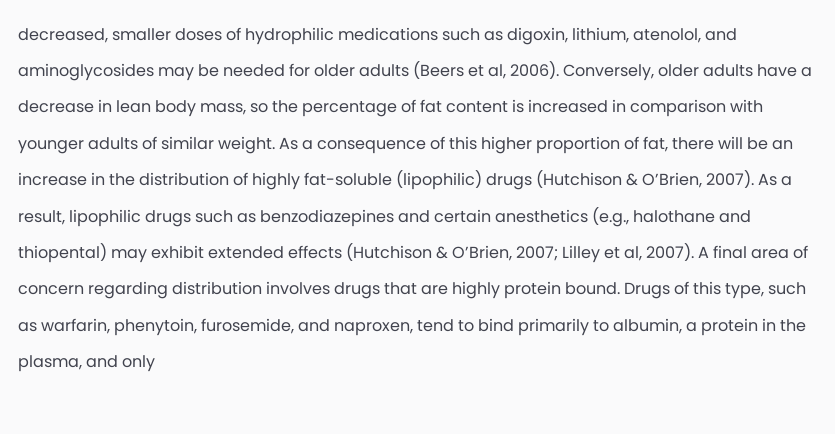decreased, smaller doses of hydrophilic medications such as digoxin, lithium, atenolol, and aminoglycosides may be needed for older adults (Beers et al, 2006). Conversely, older adults have a decrease in lean body mass, so the percentage of fat content is increased in comparison with younger adults of similar weight. As a consequence of this higher proportion of fat, there will be an increase in the distribution of highly fat-soluble (lipophilic) drugs (Hutchison & O’Brien, 2007). As a result, lipophilic drugs such as benzodiazepines and certain anesthetics (e.g., halothane and thiopental) may exhibit extended effects (Hutchison & O’Brien, 2007; Lilley et al, 2007). A final area of concern regarding distribution involves drugs that are highly protein bound. Drugs of this type, such as warfarin, phenytoin, furosemide, and naproxen, tend to bind primarily to albumin, a protein in the plasma, and only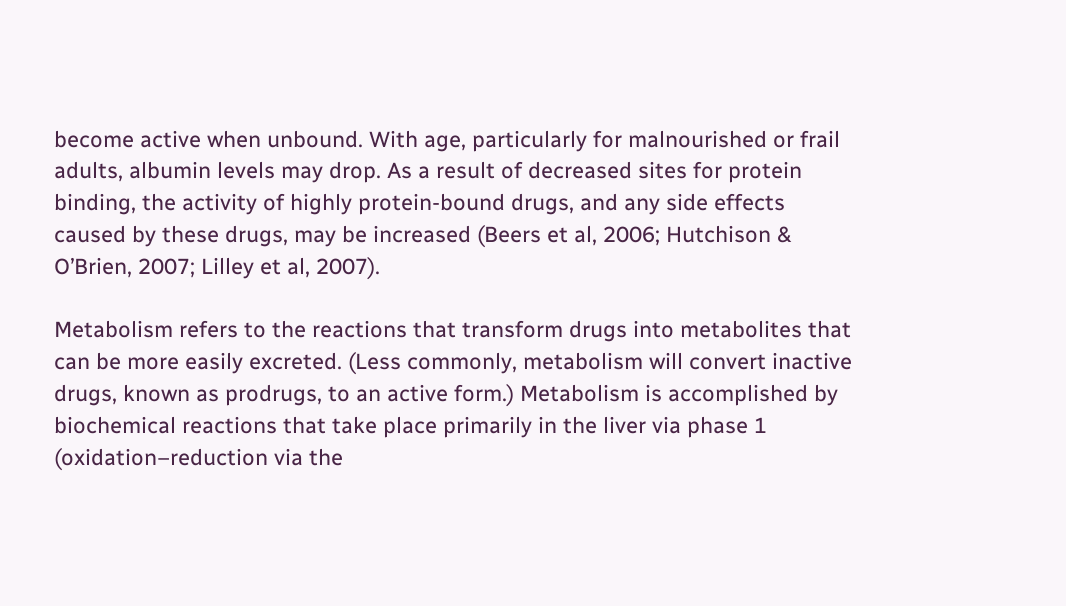become active when unbound. With age, particularly for malnourished or frail adults, albumin levels may drop. As a result of decreased sites for protein binding, the activity of highly protein-bound drugs, and any side effects caused by these drugs, may be increased (Beers et al, 2006; Hutchison & O’Brien, 2007; Lilley et al, 2007).

Metabolism refers to the reactions that transform drugs into metabolites that can be more easily excreted. (Less commonly, metabolism will convert inactive drugs, known as prodrugs, to an active form.) Metabolism is accomplished by biochemical reactions that take place primarily in the liver via phase 1 (oxidation–reduction via the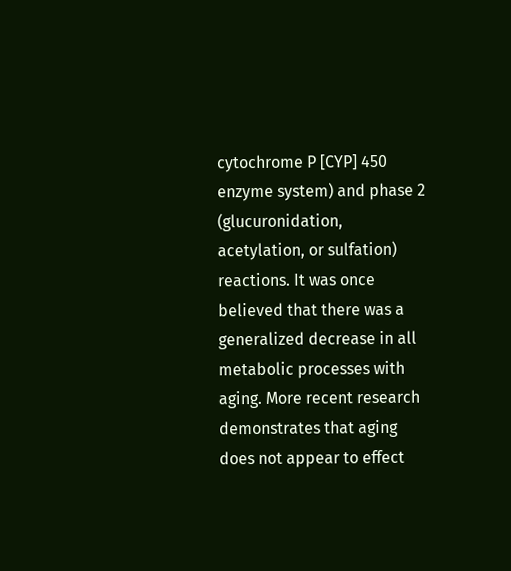cytochrome P [CYP] 450 enzyme system) and phase 2 (glucuronidation, acetylation, or sulfation) reactions. It was once believed that there was a generalized decrease in all metabolic processes with aging. More recent research demonstrates that aging does not appear to effect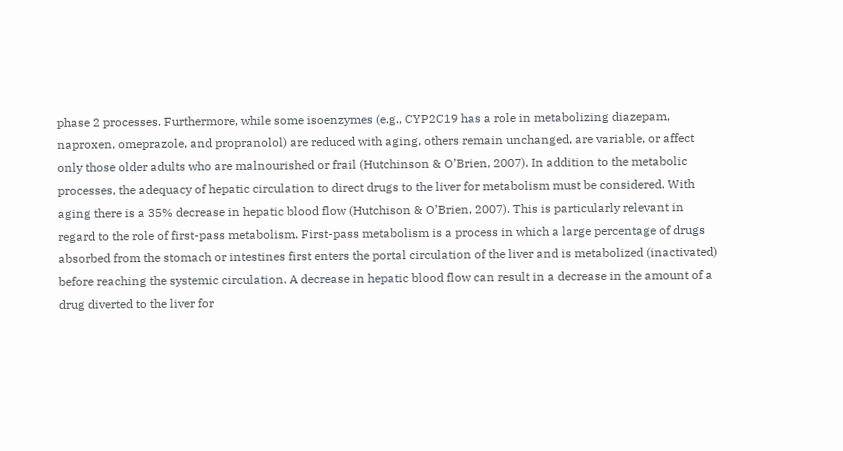phase 2 processes. Furthermore, while some isoenzymes (e.g., CYP2C19 has a role in metabolizing diazepam, naproxen, omeprazole, and propranolol) are reduced with aging, others remain unchanged, are variable, or affect only those older adults who are malnourished or frail (Hutchinson & O’Brien, 2007). In addition to the metabolic processes, the adequacy of hepatic circulation to direct drugs to the liver for metabolism must be considered. With aging there is a 35% decrease in hepatic blood flow (Hutchison & O’Brien, 2007). This is particularly relevant in regard to the role of first-pass metabolism. First-pass metabolism is a process in which a large percentage of drugs absorbed from the stomach or intestines first enters the portal circulation of the liver and is metabolized (inactivated) before reaching the systemic circulation. A decrease in hepatic blood flow can result in a decrease in the amount of a drug diverted to the liver for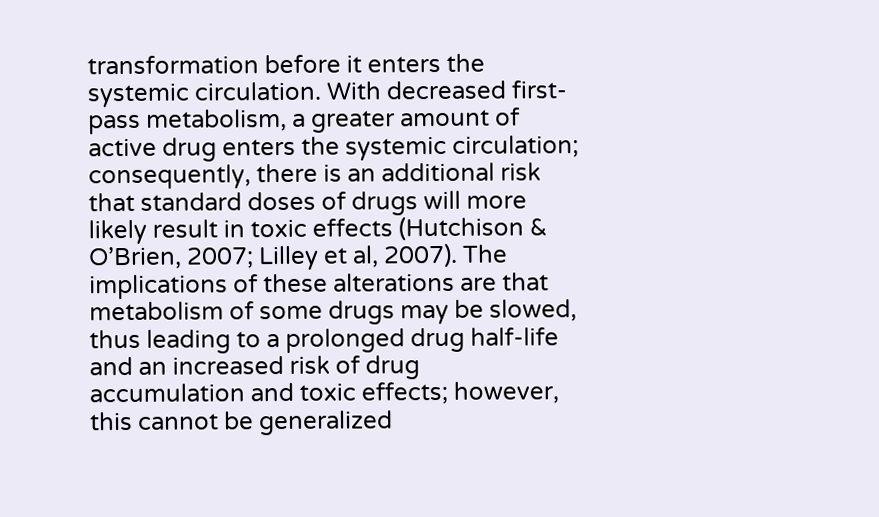transformation before it enters the systemic circulation. With decreased first-pass metabolism, a greater amount of active drug enters the systemic circulation; consequently, there is an additional risk that standard doses of drugs will more likely result in toxic effects (Hutchison & O’Brien, 2007; Lilley et al, 2007). The implications of these alterations are that metabolism of some drugs may be slowed, thus leading to a prolonged drug half-life and an increased risk of drug accumulation and toxic effects; however, this cannot be generalized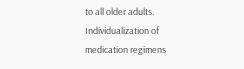to all older adults. Individualization of medication regimens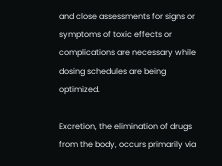and close assessments for signs or symptoms of toxic effects or complications are necessary while dosing schedules are being optimized.

Excretion, the elimination of drugs from the body, occurs primarily via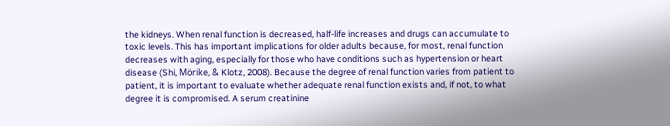the kidneys. When renal function is decreased, half-life increases and drugs can accumulate to toxic levels. This has important implications for older adults because, for most, renal function decreases with aging, especially for those who have conditions such as hypertension or heart disease (Shi, Mörike, & Klotz, 2008). Because the degree of renal function varies from patient to patient, it is important to evaluate whether adequate renal function exists and, if not, to what degree it is compromised. A serum creatinine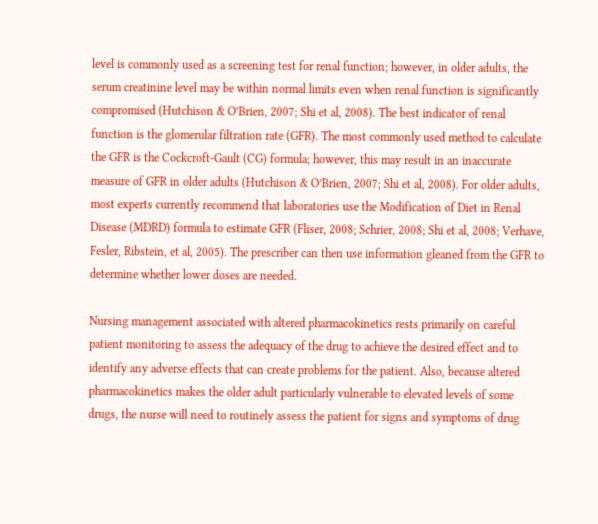level is commonly used as a screening test for renal function; however, in older adults, the serum creatinine level may be within normal limits even when renal function is significantly compromised (Hutchison & O’Brien, 2007; Shi et al, 2008). The best indicator of renal function is the glomerular filtration rate (GFR). The most commonly used method to calculate the GFR is the Cockcroft-Gault (CG) formula; however, this may result in an inaccurate measure of GFR in older adults (Hutchison & O’Brien, 2007; Shi et al, 2008). For older adults, most experts currently recommend that laboratories use the Modification of Diet in Renal Disease (MDRD) formula to estimate GFR (Fliser, 2008; Schrier, 2008; Shi et al, 2008; Verhave, Fesler, Ribstein, et al, 2005). The prescriber can then use information gleaned from the GFR to determine whether lower doses are needed.

Nursing management associated with altered pharmacokinetics rests primarily on careful patient monitoring to assess the adequacy of the drug to achieve the desired effect and to identify any adverse effects that can create problems for the patient. Also, because altered pharmacokinetics makes the older adult particularly vulnerable to elevated levels of some drugs, the nurse will need to routinely assess the patient for signs and symptoms of drug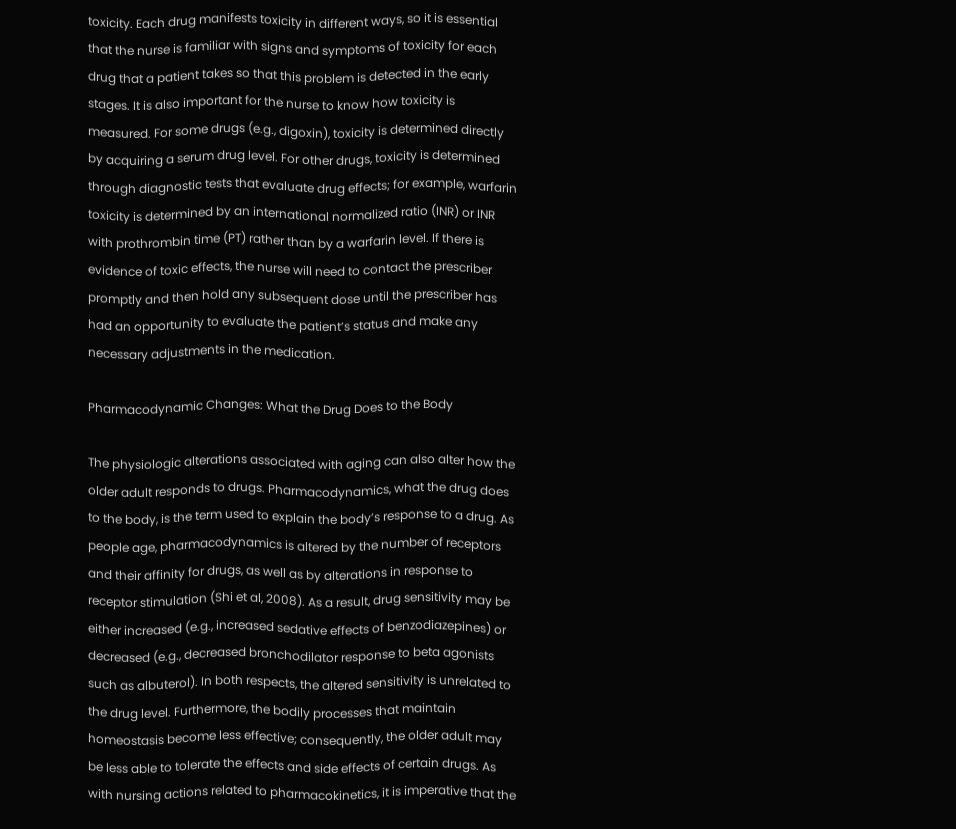toxicity. Each drug manifests toxicity in different ways, so it is essential that the nurse is familiar with signs and symptoms of toxicity for each drug that a patient takes so that this problem is detected in the early stages. It is also important for the nurse to know how toxicity is measured. For some drugs (e.g., digoxin), toxicity is determined directly by acquiring a serum drug level. For other drugs, toxicity is determined through diagnostic tests that evaluate drug effects; for example, warfarin toxicity is determined by an international normalized ratio (INR) or INR with prothrombin time (PT) rather than by a warfarin level. If there is evidence of toxic effects, the nurse will need to contact the prescriber promptly and then hold any subsequent dose until the prescriber has had an opportunity to evaluate the patient’s status and make any necessary adjustments in the medication.

Pharmacodynamic Changes: What the Drug Does to the Body

The physiologic alterations associated with aging can also alter how the older adult responds to drugs. Pharmacodynamics, what the drug does to the body, is the term used to explain the body’s response to a drug. As people age, pharmacodynamics is altered by the number of receptors and their affinity for drugs, as well as by alterations in response to receptor stimulation (Shi et al, 2008). As a result, drug sensitivity may be either increased (e.g., increased sedative effects of benzodiazepines) or decreased (e.g., decreased bronchodilator response to beta agonists such as albuterol). In both respects, the altered sensitivity is unrelated to the drug level. Furthermore, the bodily processes that maintain homeostasis become less effective; consequently, the older adult may be less able to tolerate the effects and side effects of certain drugs. As with nursing actions related to pharmacokinetics, it is imperative that the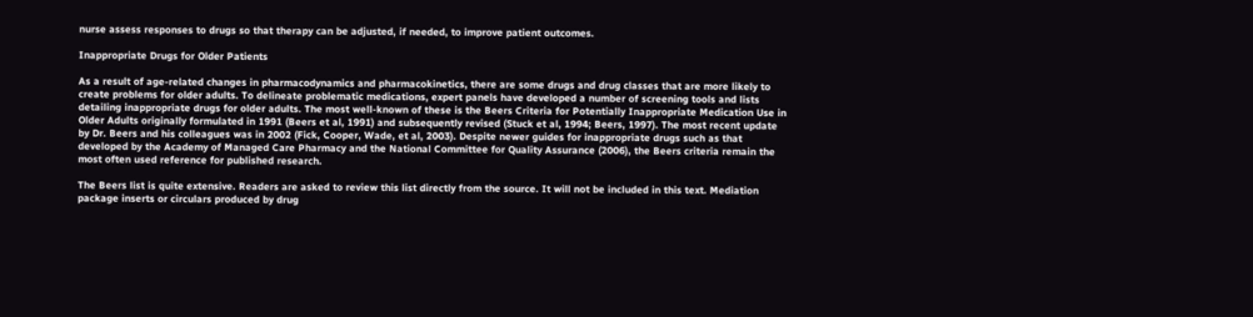nurse assess responses to drugs so that therapy can be adjusted, if needed, to improve patient outcomes.

Inappropriate Drugs for Older Patients

As a result of age-related changes in pharmacodynamics and pharmacokinetics, there are some drugs and drug classes that are more likely to create problems for older adults. To delineate problematic medications, expert panels have developed a number of screening tools and lists detailing inappropriate drugs for older adults. The most well-known of these is the Beers Criteria for Potentially Inappropriate Medication Use in Older Adults originally formulated in 1991 (Beers et al, 1991) and subsequently revised (Stuck et al, 1994; Beers, 1997). The most recent update by Dr. Beers and his colleagues was in 2002 (Fick, Cooper, Wade, et al, 2003). Despite newer guides for inappropriate drugs such as that developed by the Academy of Managed Care Pharmacy and the National Committee for Quality Assurance (2006), the Beers criteria remain the most often used reference for published research.

The Beers list is quite extensive. Readers are asked to review this list directly from the source. It will not be included in this text. Mediation package inserts or circulars produced by drug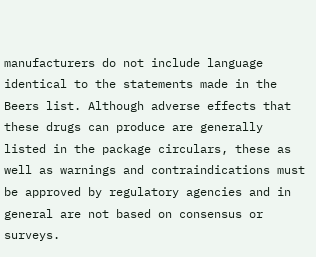manufacturers do not include language identical to the statements made in the Beers list. Although adverse effects that these drugs can produce are generally listed in the package circulars, these as well as warnings and contraindications must be approved by regulatory agencies and in general are not based on consensus or surveys.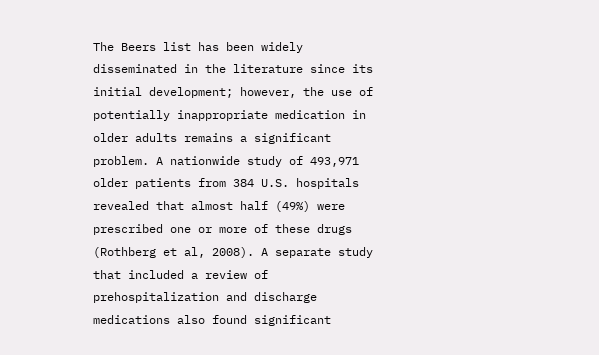The Beers list has been widely disseminated in the literature since its initial development; however, the use of potentially inappropriate medication in older adults remains a significant problem. A nationwide study of 493,971 older patients from 384 U.S. hospitals revealed that almost half (49%) were prescribed one or more of these drugs (Rothberg et al, 2008). A separate study that included a review of prehospitalization and discharge medications also found significant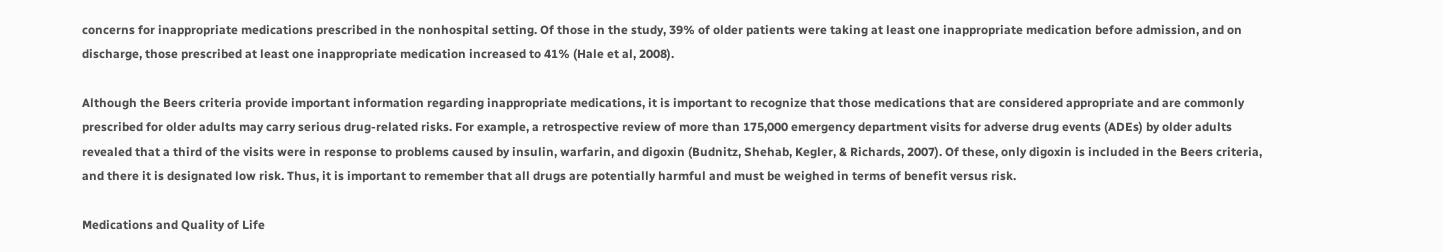concerns for inappropriate medications prescribed in the nonhospital setting. Of those in the study, 39% of older patients were taking at least one inappropriate medication before admission, and on discharge, those prescribed at least one inappropriate medication increased to 41% (Hale et al, 2008).

Although the Beers criteria provide important information regarding inappropriate medications, it is important to recognize that those medications that are considered appropriate and are commonly prescribed for older adults may carry serious drug-related risks. For example, a retrospective review of more than 175,000 emergency department visits for adverse drug events (ADEs) by older adults revealed that a third of the visits were in response to problems caused by insulin, warfarin, and digoxin (Budnitz, Shehab, Kegler, & Richards, 2007). Of these, only digoxin is included in the Beers criteria, and there it is designated low risk. Thus, it is important to remember that all drugs are potentially harmful and must be weighed in terms of benefit versus risk.

Medications and Quality of Life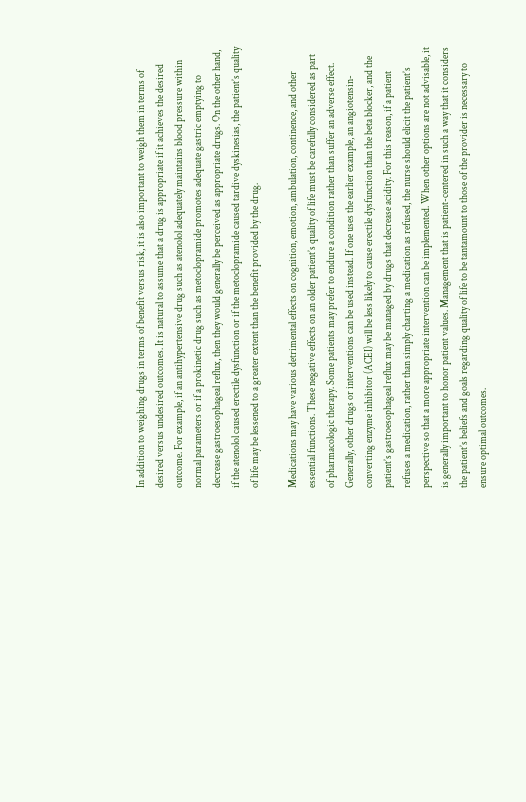In addition to weighing drugs in terms of benefit versus risk, it is also important to weigh them in terms of desired versus undesired outcomes. It is natural to assume that a drug is appropriate if it achieves the desired outcome. For example, if an antihypertensive drug such as atenolol adequately maintains blood pressure within normal parameters or if a prokinetic drug such as metoclopramide promotes adequate gastric emptying to decrease gastroesophageal reflux, then they would generally be perceived as appropriate drugs. On the other hand, if the atenolol caused erectile dysfunction or if the metoclopramide caused tardive dyskinesias, the patient’s quality of life may be lessened to a greater extent than the benefit provided by the drug.

Medications may have various detrimental effects on cognition, emotion, ambulation, continence, and other essential functions. These negative effects on an older patient’s quality of life must be carefully considered as part of pharmacologic therapy. Some patients may prefer to endure a condition rather than suffer an adverse effect. Generally, other drugs or interventions can be used instead. If one uses the earlier example, an angiotensin-converting enzyme inhibitor (ACEI) will be less likely to cause erectile dysfunction than the beta blocker, and the patient’s gastroesophageal reflux may be managed by drugs that decrease acidity. For this reason, if a patient refuses a medication, rather than simply charting a medication as refused, the nurse should elicit the patient’s perspective so that a more appropriate intervention can be implemented. When other options are not advisable, it is generally important to honor patient values. Management that is patient-centered in such a way that it considers the patient’s beliefs and goals regarding quality of life to be tantamount to those of the provider is necessary to ensure optimal outcomes.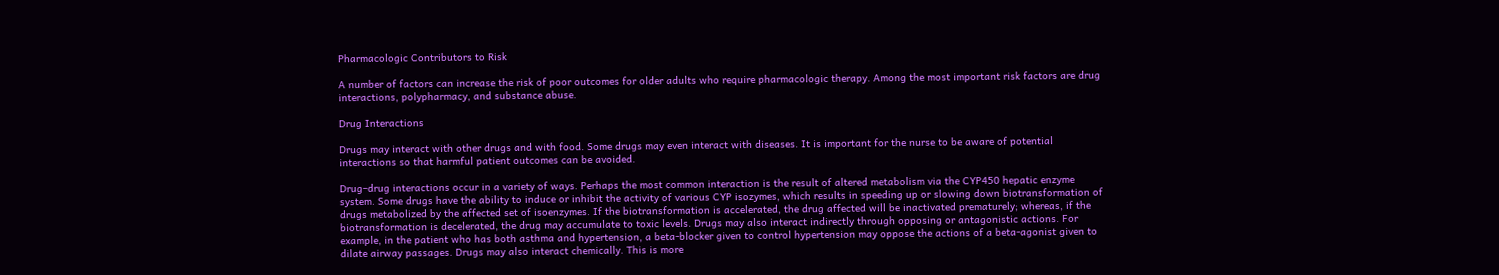Pharmacologic Contributors to Risk

A number of factors can increase the risk of poor outcomes for older adults who require pharmacologic therapy. Among the most important risk factors are drug interactions, polypharmacy, and substance abuse.

Drug Interactions

Drugs may interact with other drugs and with food. Some drugs may even interact with diseases. It is important for the nurse to be aware of potential interactions so that harmful patient outcomes can be avoided.

Drug–drug interactions occur in a variety of ways. Perhaps the most common interaction is the result of altered metabolism via the CYP450 hepatic enzyme system. Some drugs have the ability to induce or inhibit the activity of various CYP isozymes, which results in speeding up or slowing down biotransformation of drugs metabolized by the affected set of isoenzymes. If the biotransformation is accelerated, the drug affected will be inactivated prematurely; whereas, if the biotransformation is decelerated, the drug may accumulate to toxic levels. Drugs may also interact indirectly through opposing or antagonistic actions. For example, in the patient who has both asthma and hypertension, a beta-blocker given to control hypertension may oppose the actions of a beta-agonist given to dilate airway passages. Drugs may also interact chemically. This is more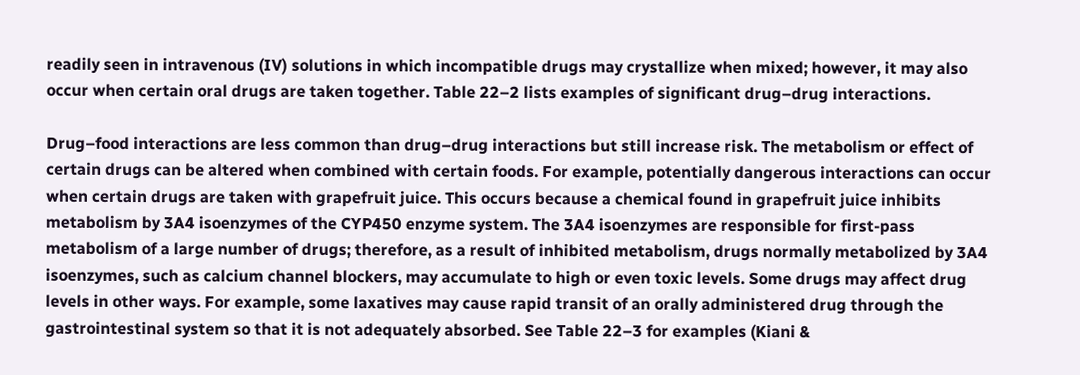readily seen in intravenous (IV) solutions in which incompatible drugs may crystallize when mixed; however, it may also occur when certain oral drugs are taken together. Table 22–2 lists examples of significant drug–drug interactions.

Drug–food interactions are less common than drug–drug interactions but still increase risk. The metabolism or effect of certain drugs can be altered when combined with certain foods. For example, potentially dangerous interactions can occur when certain drugs are taken with grapefruit juice. This occurs because a chemical found in grapefruit juice inhibits metabolism by 3A4 isoenzymes of the CYP450 enzyme system. The 3A4 isoenzymes are responsible for first-pass metabolism of a large number of drugs; therefore, as a result of inhibited metabolism, drugs normally metabolized by 3A4 isoenzymes, such as calcium channel blockers, may accumulate to high or even toxic levels. Some drugs may affect drug levels in other ways. For example, some laxatives may cause rapid transit of an orally administered drug through the gastrointestinal system so that it is not adequately absorbed. See Table 22–3 for examples (Kiani &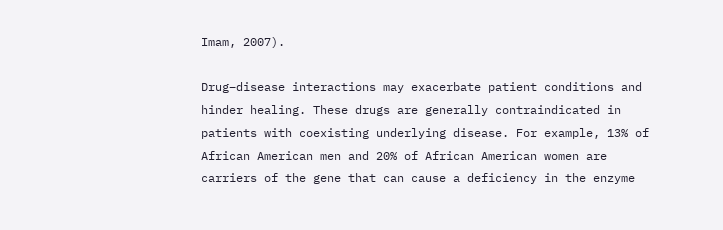Imam, 2007).

Drug–disease interactions may exacerbate patient conditions and hinder healing. These drugs are generally contraindicated in patients with coexisting underlying disease. For example, 13% of African American men and 20% of African American women are carriers of the gene that can cause a deficiency in the enzyme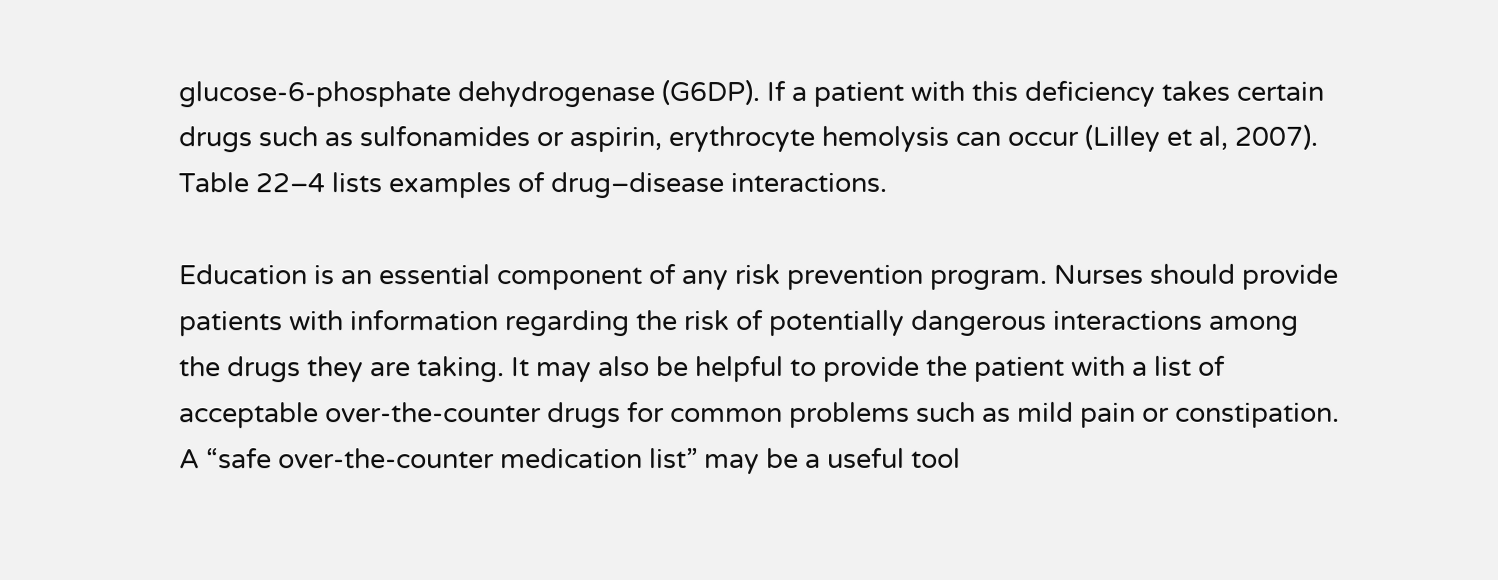glucose-6-phosphate dehydrogenase (G6DP). If a patient with this deficiency takes certain drugs such as sulfonamides or aspirin, erythrocyte hemolysis can occur (Lilley et al, 2007). Table 22–4 lists examples of drug–disease interactions.

Education is an essential component of any risk prevention program. Nurses should provide patients with information regarding the risk of potentially dangerous interactions among the drugs they are taking. It may also be helpful to provide the patient with a list of acceptable over-the-counter drugs for common problems such as mild pain or constipation. A “safe over-the-counter medication list” may be a useful tool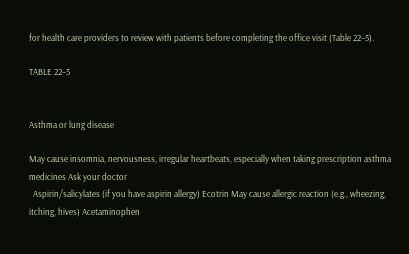for health care providers to review with patients before completing the office visit (Table 22–5).

TABLE 22–5


Asthma or lung disease

May cause insomnia, nervousness, irregular heartbeats, especially when taking prescription asthma medicines Ask your doctor
  Aspirin/salicylates (if you have aspirin allergy) Ecotrin May cause allergic reaction (e.g., wheezing, itching, hives) Acetaminophen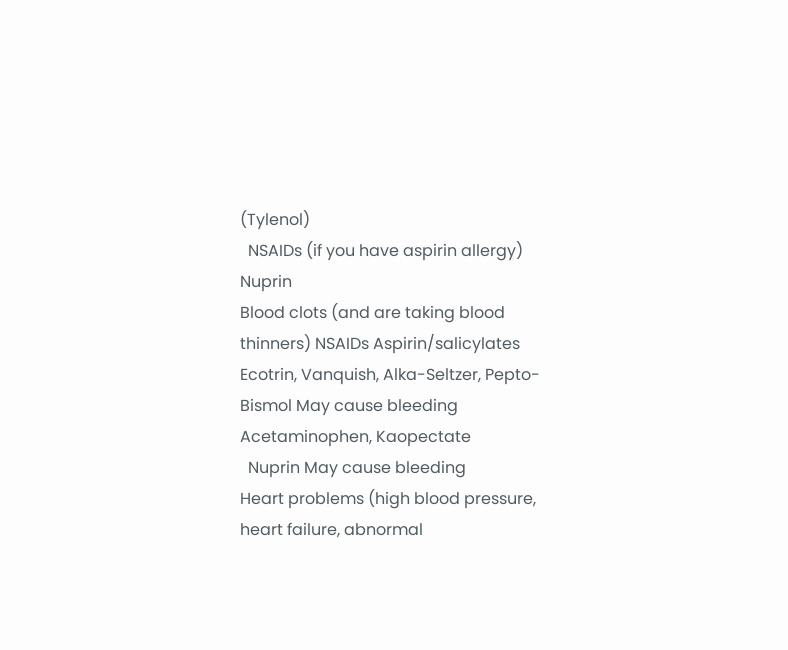(Tylenol)
  NSAIDs (if you have aspirin allergy) Nuprin
Blood clots (and are taking blood thinners) NSAIDs Aspirin/salicylates Ecotrin, Vanquish, Alka-Seltzer, Pepto-Bismol May cause bleeding Acetaminophen, Kaopectate
  Nuprin May cause bleeding
Heart problems (high blood pressure, heart failure, abnormal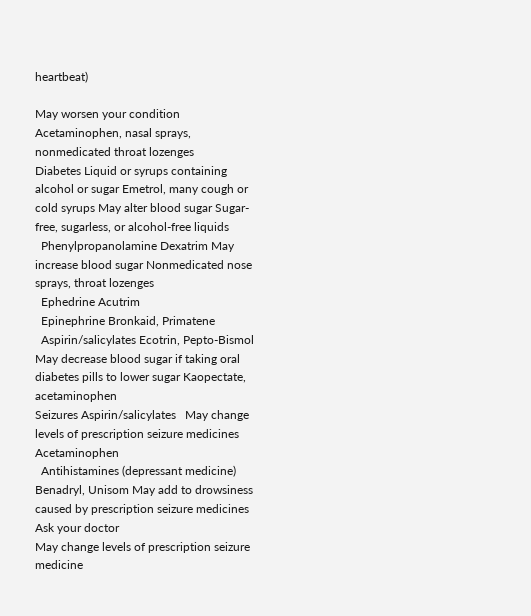heartbeat)

May worsen your condition Acetaminophen, nasal sprays, nonmedicated throat lozenges
Diabetes Liquid or syrups containing alcohol or sugar Emetrol, many cough or cold syrups May alter blood sugar Sugar-free, sugarless, or alcohol-free liquids
  Phenylpropanolamine Dexatrim May increase blood sugar Nonmedicated nose sprays, throat lozenges
  Ephedrine Acutrim
  Epinephrine Bronkaid, Primatene
  Aspirin/salicylates Ecotrin, Pepto-Bismol May decrease blood sugar if taking oral diabetes pills to lower sugar Kaopectate, acetaminophen
Seizures Aspirin/salicylates   May change levels of prescription seizure medicines Acetaminophen
  Antihistamines (depressant medicine) Benadryl, Unisom May add to drowsiness caused by prescription seizure medicines Ask your doctor
May change levels of prescription seizure medicine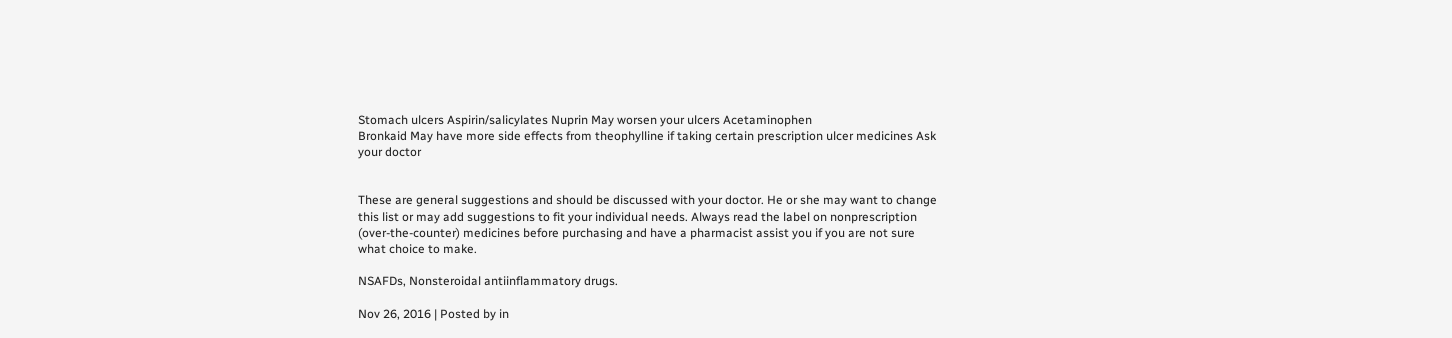Stomach ulcers Aspirin/salicylates Nuprin May worsen your ulcers Acetaminophen
Bronkaid May have more side effects from theophylline if taking certain prescription ulcer medicines Ask your doctor


These are general suggestions and should be discussed with your doctor. He or she may want to change this list or may add suggestions to fit your individual needs. Always read the label on nonprescription (over-the-counter) medicines before purchasing and have a pharmacist assist you if you are not sure what choice to make.

NSAFDs, Nonsteroidal antiinflammatory drugs.

Nov 26, 2016 | Posted by in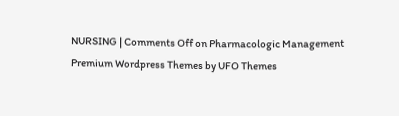NURSING | Comments Off on Pharmacologic Management
Premium Wordpress Themes by UFO Themes